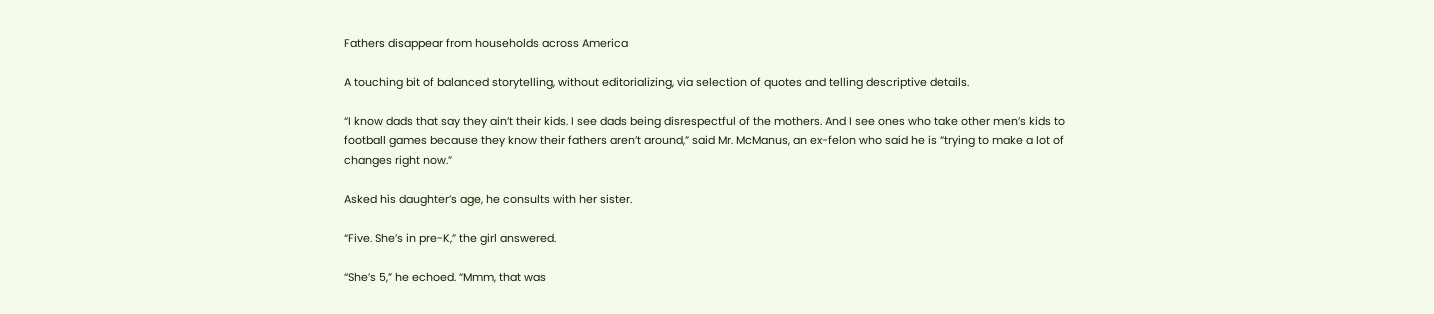Fathers disappear from households across America

A touching bit of balanced storytelling, without editorializing, via selection of quotes and telling descriptive details.

“I know dads that say they ain’t their kids. I see dads being disrespectful of the mothers. And I see ones who take other men’s kids to football games because they know their fathers aren’t around,” said Mr. McManus, an ex-felon who said he is “trying to make a lot of changes right now.”

Asked his daughter’s age, he consults with her sister.

“Five. She’s in pre-K,” the girl answered.

“She’s 5,” he echoed. “Mmm, that was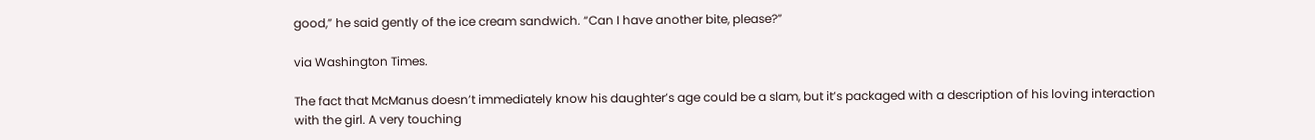good,” he said gently of the ice cream sandwich. “Can I have another bite, please?”

via Washington Times.

The fact that McManus doesn’t immediately know his daughter’s age could be a slam, but it’s packaged with a description of his loving interaction with the girl. A very touching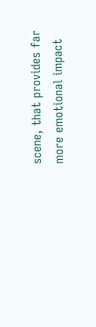scene, that provides far more emotional impact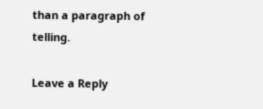than a paragraph of telling.

Leave a Reply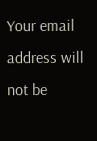Your email address will not be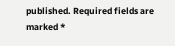published. Required fields are marked *